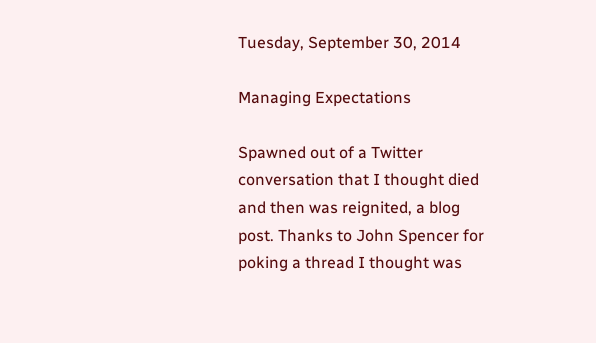Tuesday, September 30, 2014

Managing Expectations

Spawned out of a Twitter conversation that I thought died and then was reignited, a blog post. Thanks to John Spencer for poking a thread I thought was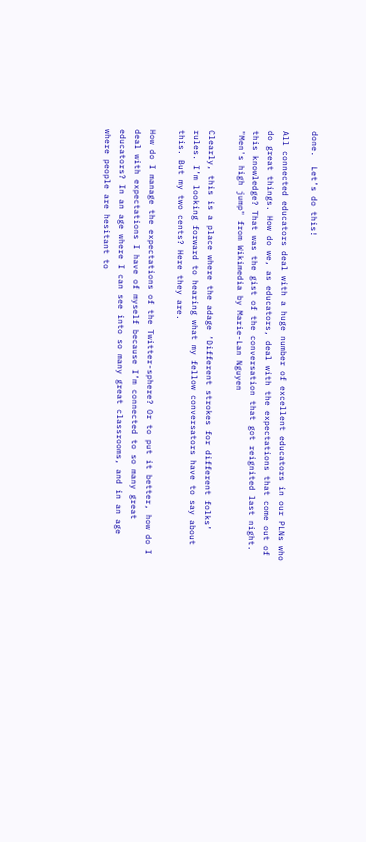done.  Let’s do this!

All connected educators deal with a huge number of excellent educators in our PLNs who do great things. How do we, as educators, deal with the expectations that come out of this knowledge? That was the gist of the conversation that got reignited last night.
"Men's high jump" from Wikimedia by Marie-Lan Nguyen

Clearly, this is a place where the adage ‘Different strokes for different folks’ rules. I’m looking forward to hearing what my fellow conversators have to say about this. But my two cents? Here they are.

How do I manage the expectations of the Twitter-sphere? Or to put it better, how do I deal with expectations I have of myself because I’m connected to so many great educators? In an age where I can see into so many great classrooms, and in an age where people are hesitant to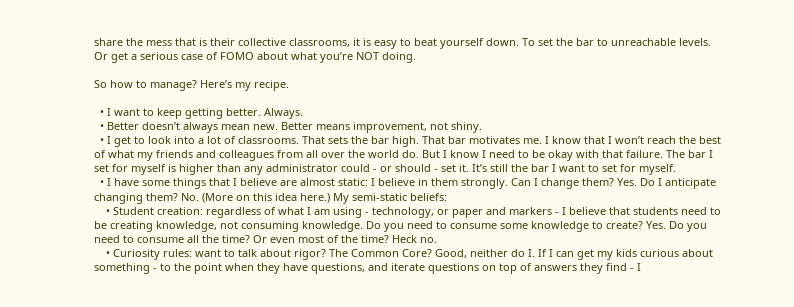share the mess that is their collective classrooms, it is easy to beat yourself down. To set the bar to unreachable levels. Or get a serious case of FOMO about what you’re NOT doing.

So how to manage? Here’s my recipe.

  • I want to keep getting better. Always.
  • Better doesn’t always mean new. Better means improvement, not shiny.
  • I get to look into a lot of classrooms. That sets the bar high. That bar motivates me. I know that I won’t reach the best of what my friends and colleagues from all over the world do. But I know I need to be okay with that failure. The bar I set for myself is higher than any administrator could - or should - set it. It’s still the bar I want to set for myself.
  • I have some things that I believe are almost static: I believe in them strongly. Can I change them? Yes. Do I anticipate changing them? No. (More on this idea here.) My semi-static beliefs:
    • Student creation: regardless of what I am using - technology, or paper and markers - I believe that students need to be creating knowledge, not consuming knowledge. Do you need to consume some knowledge to create? Yes. Do you need to consume all the time? Or even most of the time? Heck no.
    • Curiosity rules: want to talk about rigor? The Common Core? Good, neither do I. If I can get my kids curious about something - to the point when they have questions, and iterate questions on top of answers they find - I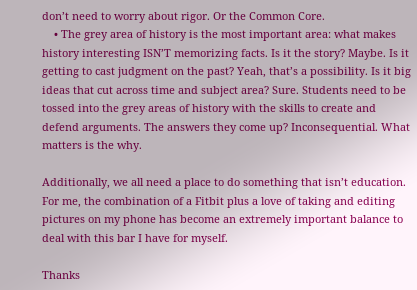don’t need to worry about rigor. Or the Common Core.
    • The grey area of history is the most important area: what makes history interesting ISN’T memorizing facts. Is it the story? Maybe. Is it getting to cast judgment on the past? Yeah, that’s a possibility. Is it big ideas that cut across time and subject area? Sure. Students need to be tossed into the grey areas of history with the skills to create and defend arguments. The answers they come up? Inconsequential. What matters is the why.

Additionally, we all need a place to do something that isn’t education. For me, the combination of a Fitbit plus a love of taking and editing pictures on my phone has become an extremely important balance to deal with this bar I have for myself.

Thanks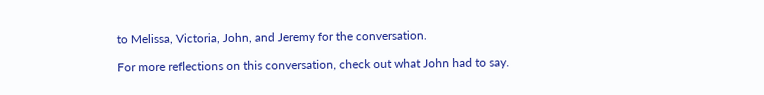to Melissa, Victoria, John, and Jeremy for the conversation.

For more reflections on this conversation, check out what John had to say.